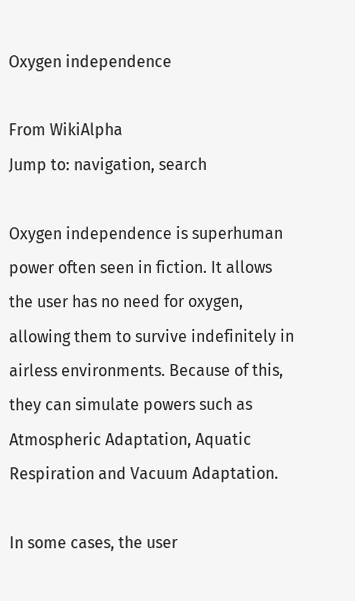Oxygen independence

From WikiAlpha
Jump to: navigation, search

Oxygen independence is superhuman power often seen in fiction. It allows the user has no need for oxygen, allowing them to survive indefinitely in airless environments. Because of this, they can simulate powers such as Atmospheric Adaptation, Aquatic Respiration and Vacuum Adaptation.

In some cases, the user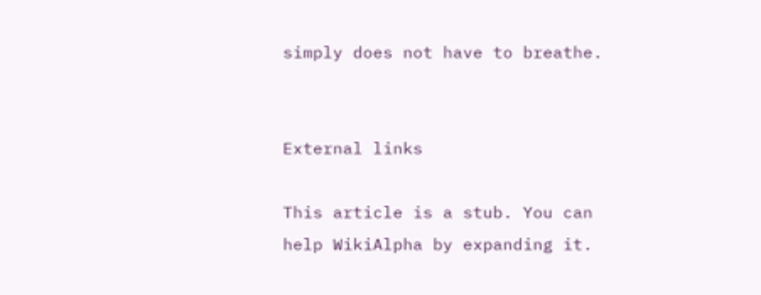simply does not have to breathe.


External links

This article is a stub. You can help WikiAlpha by expanding it.